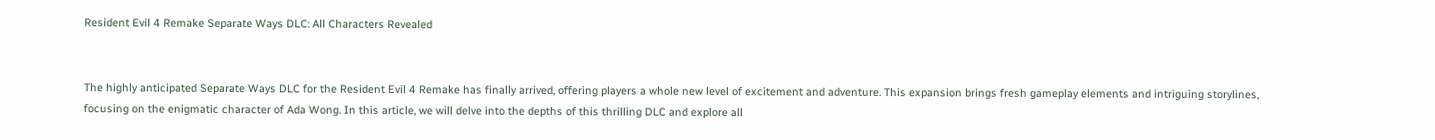Resident Evil 4 Remake Separate Ways DLC: All Characters Revealed


The highly anticipated Separate Ways DLC for the Resident Evil 4 Remake has finally arrived, offering players a whole new level of excitement and adventure. This expansion brings fresh gameplay elements and intriguing storylines, focusing on the enigmatic character of Ada Wong. In this article, we will delve into the depths of this thrilling DLC and explore all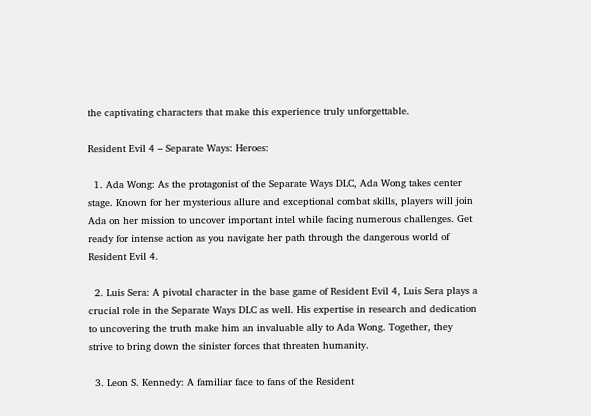the captivating characters that make this experience truly unforgettable.

Resident Evil 4 – Separate Ways: Heroes:

  1. Ada Wong: As the protagonist of the Separate Ways DLC, Ada Wong takes center stage. Known for her mysterious allure and exceptional combat skills, players will join Ada on her mission to uncover important intel while facing numerous challenges. Get ready for intense action as you navigate her path through the dangerous world of Resident Evil 4.

  2. Luis Sera: A pivotal character in the base game of Resident Evil 4, Luis Sera plays a crucial role in the Separate Ways DLC as well. His expertise in research and dedication to uncovering the truth make him an invaluable ally to Ada Wong. Together, they strive to bring down the sinister forces that threaten humanity.

  3. Leon S. Kennedy: A familiar face to fans of the Resident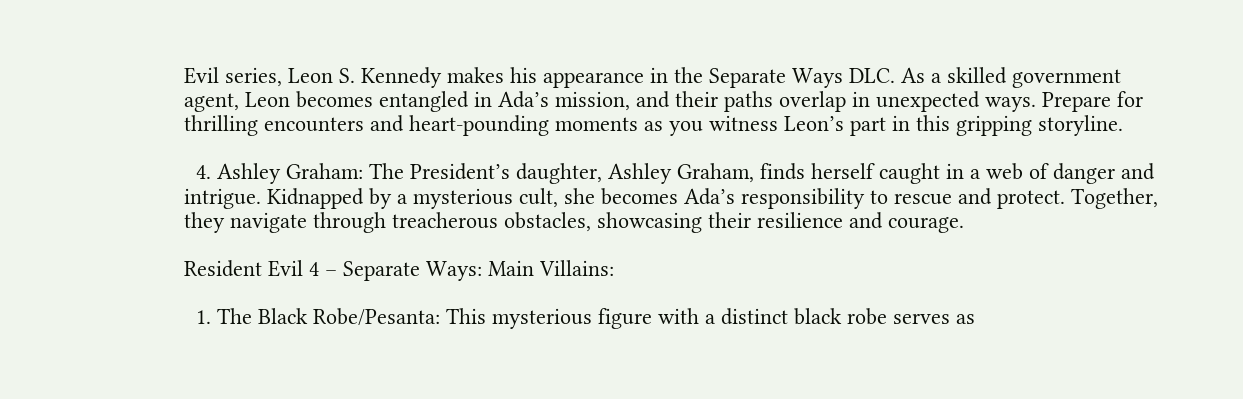Evil series, Leon S. Kennedy makes his appearance in the Separate Ways DLC. As a skilled government agent, Leon becomes entangled in Ada’s mission, and their paths overlap in unexpected ways. Prepare for thrilling encounters and heart-pounding moments as you witness Leon’s part in this gripping storyline.

  4. Ashley Graham: The President’s daughter, Ashley Graham, finds herself caught in a web of danger and intrigue. Kidnapped by a mysterious cult, she becomes Ada’s responsibility to rescue and protect. Together, they navigate through treacherous obstacles, showcasing their resilience and courage.

Resident Evil 4 – Separate Ways: Main Villains:

  1. The Black Robe/Pesanta: This mysterious figure with a distinct black robe serves as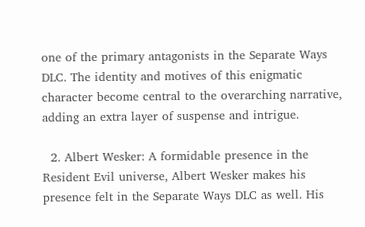one of the primary antagonists in the Separate Ways DLC. The identity and motives of this enigmatic character become central to the overarching narrative, adding an extra layer of suspense and intrigue.

  2. Albert Wesker: A formidable presence in the Resident Evil universe, Albert Wesker makes his presence felt in the Separate Ways DLC as well. His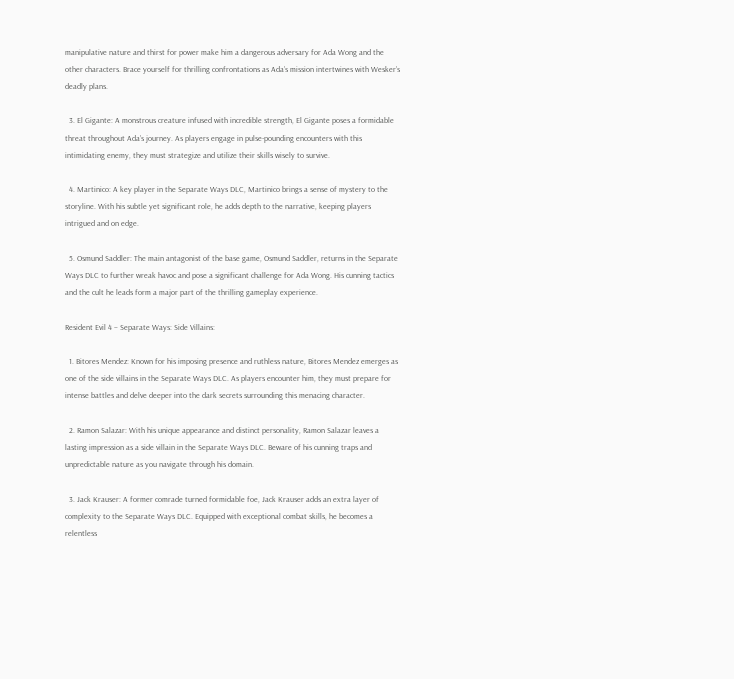manipulative nature and thirst for power make him a dangerous adversary for Ada Wong and the other characters. Brace yourself for thrilling confrontations as Ada’s mission intertwines with Wesker’s deadly plans.

  3. El Gigante: A monstrous creature infused with incredible strength, El Gigante poses a formidable threat throughout Ada’s journey. As players engage in pulse-pounding encounters with this intimidating enemy, they must strategize and utilize their skills wisely to survive.

  4. Martinico: A key player in the Separate Ways DLC, Martinico brings a sense of mystery to the storyline. With his subtle yet significant role, he adds depth to the narrative, keeping players intrigued and on edge.

  5. Osmund Saddler: The main antagonist of the base game, Osmund Saddler, returns in the Separate Ways DLC to further wreak havoc and pose a significant challenge for Ada Wong. His cunning tactics and the cult he leads form a major part of the thrilling gameplay experience.

Resident Evil 4 – Separate Ways: Side Villains:

  1. Bitores Mendez: Known for his imposing presence and ruthless nature, Bitores Mendez emerges as one of the side villains in the Separate Ways DLC. As players encounter him, they must prepare for intense battles and delve deeper into the dark secrets surrounding this menacing character.

  2. Ramon Salazar: With his unique appearance and distinct personality, Ramon Salazar leaves a lasting impression as a side villain in the Separate Ways DLC. Beware of his cunning traps and unpredictable nature as you navigate through his domain.

  3. Jack Krauser: A former comrade turned formidable foe, Jack Krauser adds an extra layer of complexity to the Separate Ways DLC. Equipped with exceptional combat skills, he becomes a relentless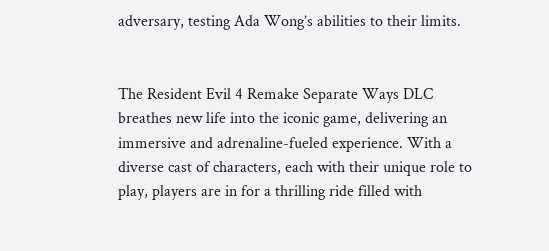adversary, testing Ada Wong’s abilities to their limits.


The Resident Evil 4 Remake Separate Ways DLC breathes new life into the iconic game, delivering an immersive and adrenaline-fueled experience. With a diverse cast of characters, each with their unique role to play, players are in for a thrilling ride filled with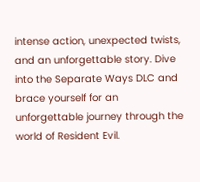intense action, unexpected twists, and an unforgettable story. Dive into the Separate Ways DLC and brace yourself for an unforgettable journey through the world of Resident Evil.